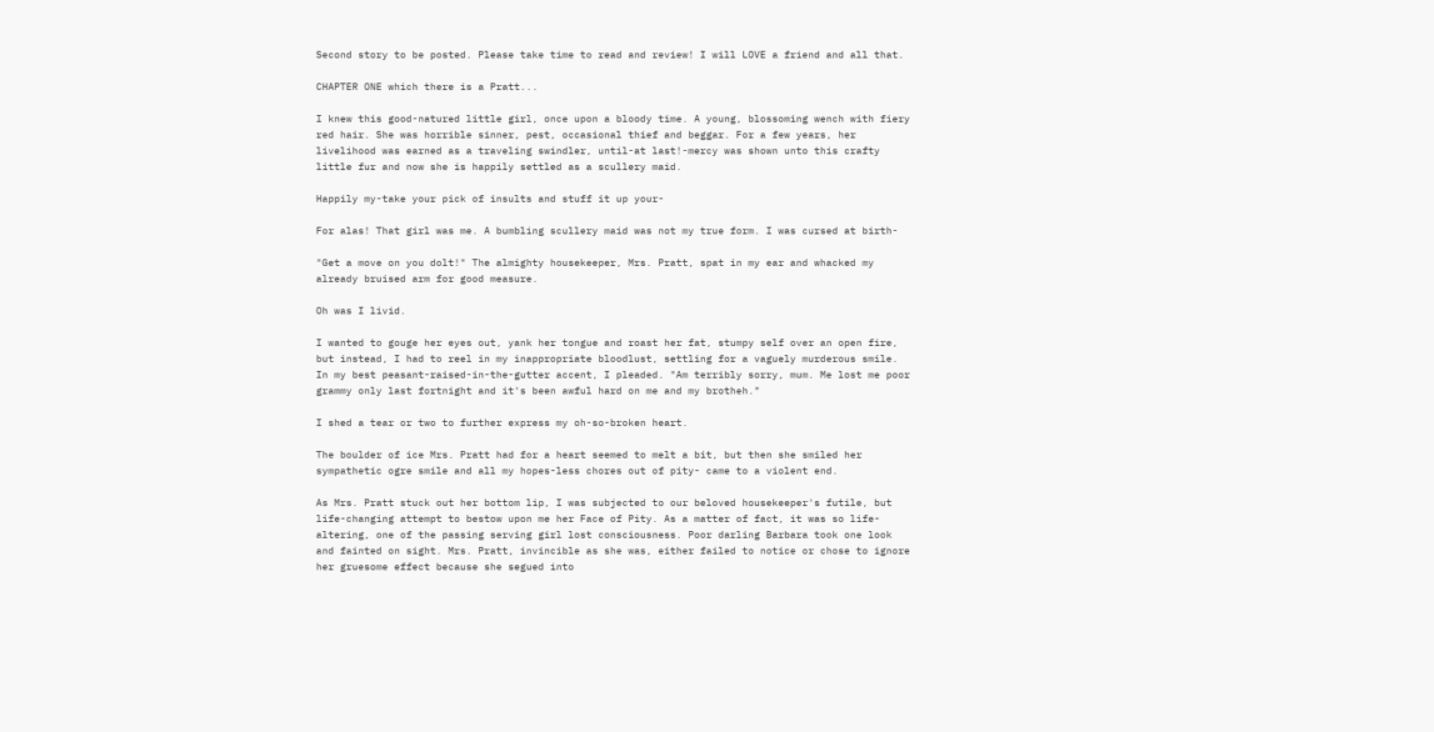Second story to be posted. Please take time to read and review! I will LOVE a friend and all that.

CHAPTER ONE which there is a Pratt...

I knew this good-natured little girl, once upon a bloody time. A young, blossoming wench with fiery red hair. She was horrible sinner, pest, occasional thief and beggar. For a few years, her livelihood was earned as a traveling swindler, until-at last!-mercy was shown unto this crafty little fur and now she is happily settled as a scullery maid.

Happily my-take your pick of insults and stuff it up your-

For alas! That girl was me. A bumbling scullery maid was not my true form. I was cursed at birth-

"Get a move on you dolt!" The almighty housekeeper, Mrs. Pratt, spat in my ear and whacked my already bruised arm for good measure.

Oh was I livid.

I wanted to gouge her eyes out, yank her tongue and roast her fat, stumpy self over an open fire, but instead, I had to reel in my inappropriate bloodlust, settling for a vaguely murderous smile. In my best peasant-raised-in-the-gutter accent, I pleaded. "Am terribly sorry, mum. Me lost me poor grammy only last fortnight and it's been awful hard on me and my brotheh."

I shed a tear or two to further express my oh-so-broken heart.

The boulder of ice Mrs. Pratt had for a heart seemed to melt a bit, but then she smiled her sympathetic ogre smile and all my hopes-less chores out of pity- came to a violent end.

As Mrs. Pratt stuck out her bottom lip, I was subjected to our beloved housekeeper's futile, but life-changing attempt to bestow upon me her Face of Pity. As a matter of fact, it was so life-altering, one of the passing serving girl lost consciousness. Poor darling Barbara took one look and fainted on sight. Mrs. Pratt, invincible as she was, either failed to notice or chose to ignore her gruesome effect because she segued into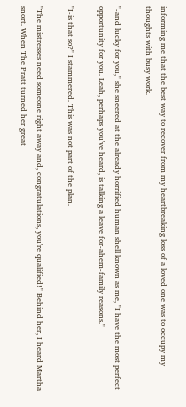informing me that the best way to recover from my heartbreaking loss of a loved one was to occupy my thoughts with busy work.

"-and lucky for you," she sneered at the already horrified human shell known as me, "I have the most perfect opportunity for you. Leah, perhaps you've heard, is talking a leave for-ahem-family reasons."

"I-is that so?" I stammered. This was not part of the plan.

"The mistresses need someone right away and, congratulations, you're qualified!" Behind her, I heard Martha snort. When The Pratt turned her great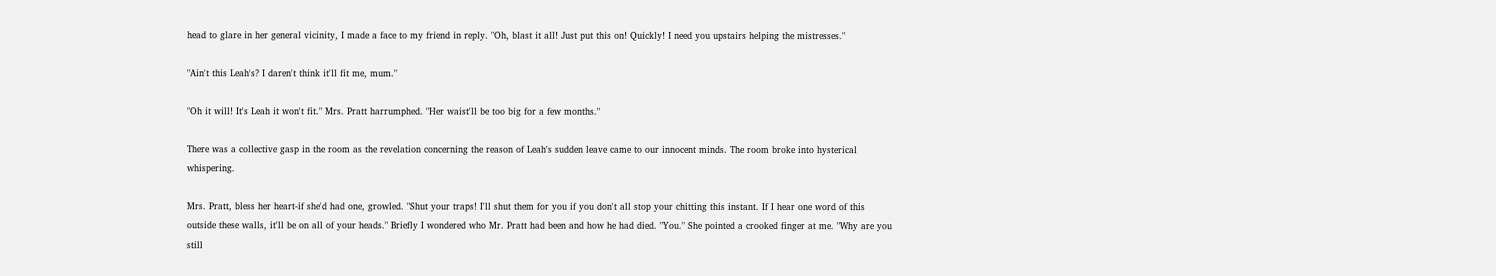head to glare in her general vicinity, I made a face to my friend in reply. "Oh, blast it all! Just put this on! Quickly! I need you upstairs helping the mistresses."

"Ain't this Leah's? I daren't think it'll fit me, mum."

"Oh it will! It's Leah it won't fit." Mrs. Pratt harrumphed. "Her waist'll be too big for a few months."

There was a collective gasp in the room as the revelation concerning the reason of Leah's sudden leave came to our innocent minds. The room broke into hysterical whispering.

Mrs. Pratt, bless her heart-if she'd had one, growled. "Shut your traps! I'll shut them for you if you don't all stop your chitting this instant. If I hear one word of this outside these walls, it'll be on all of your heads." Briefly I wondered who Mr. Pratt had been and how he had died. "You." She pointed a crooked finger at me. "Why are you still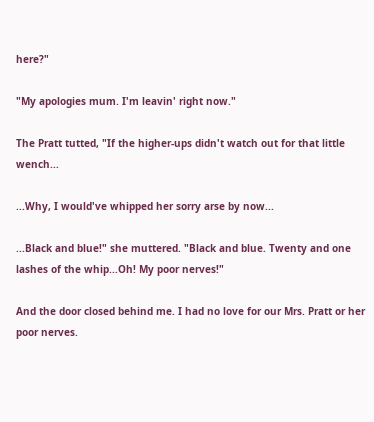here?"

"My apologies mum. I'm leavin' right now."

The Pratt tutted, "If the higher-ups didn't watch out for that little wench...

...Why, I would've whipped her sorry arse by now...

...Black and blue!" she muttered. "Black and blue. Twenty and one lashes of the whip...Oh! My poor nerves!"

And the door closed behind me. I had no love for our Mrs. Pratt or her poor nerves.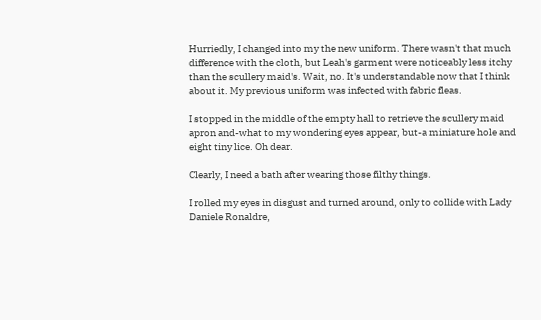Hurriedly, I changed into my the new uniform. There wasn't that much difference with the cloth, but Leah's garment were noticeably less itchy than the scullery maid's. Wait, no. It's understandable now that I think about it. My previous uniform was infected with fabric fleas.

I stopped in the middle of the empty hall to retrieve the scullery maid apron and-what to my wondering eyes appear, but-a miniature hole and eight tiny lice. Oh dear.

Clearly, I need a bath after wearing those filthy things.

I rolled my eyes in disgust and turned around, only to collide with Lady Daniele Ronaldre,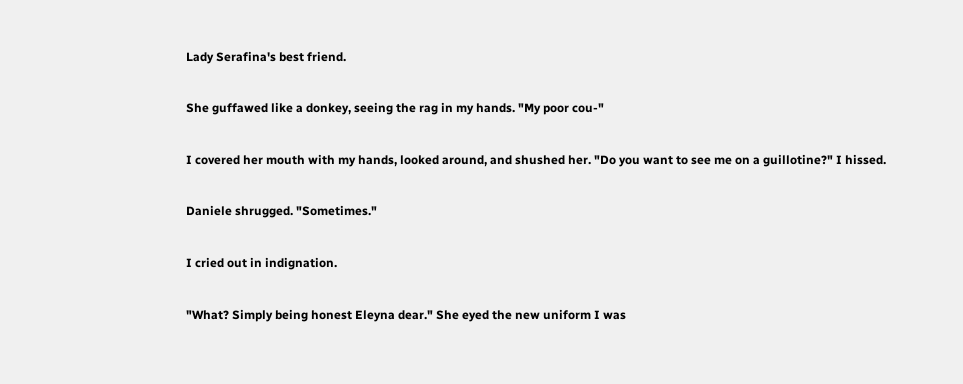Lady Serafina's best friend.

She guffawed like a donkey, seeing the rag in my hands. "My poor cou-"

I covered her mouth with my hands, looked around, and shushed her. "Do you want to see me on a guillotine?" I hissed.

Daniele shrugged. "Sometimes."

I cried out in indignation.

"What? Simply being honest Eleyna dear." She eyed the new uniform I was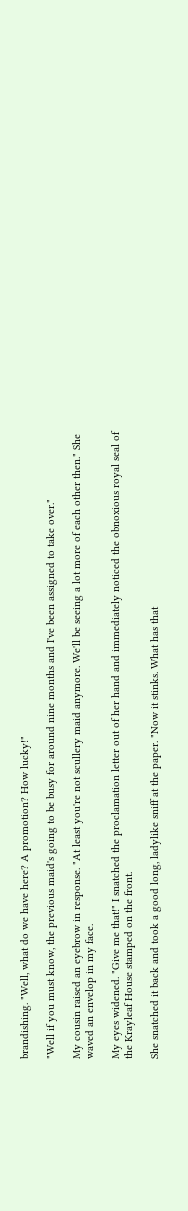brandishing. "Well, what do we have here? A promotion? How lucky!"

"Well if you must know, the previous maid's going to be busy for around nine months and I've been assigned to take over."

My cousin raised an eyebrow in response. "At least you're not scullery maid anymore. We'll be seeing a lot more of each other then." She waved an envelop in my face.

My eyes widened. "Give me that!" I snatched the proclamation letter out of her hand and immediately noticed the obnoxious royal seal of the Krayleaf House stamped on the front.

She snatched it back and took a good long, ladylike sniff at the paper. "Now it stinks. What has that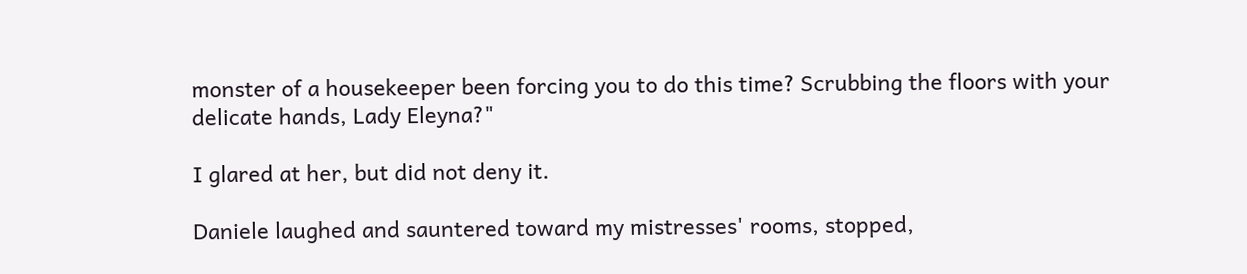monster of a housekeeper been forcing you to do this time? Scrubbing the floors with your delicate hands, Lady Eleyna?"

I glared at her, but did not deny it.

Daniele laughed and sauntered toward my mistresses' rooms, stopped,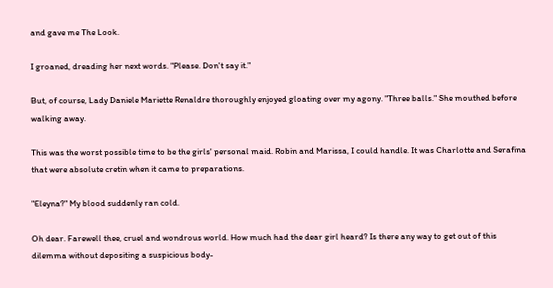and gave me The Look.

I groaned, dreading her next words. "Please. Don't say it."

But, of course, Lady Daniele Mariette Renaldre thoroughly enjoyed gloating over my agony. "Three balls." She mouthed before walking away.

This was the worst possible time to be the girls' personal maid. Robin and Marissa, I could handle. It was Charlotte and Serafina that were absolute cretin when it came to preparations.

"Eleyna?" My blood suddenly ran cold.

Oh dear. Farewell thee, cruel and wondrous world. How much had the dear girl heard? Is there any way to get out of this dilemma without depositing a suspicious body-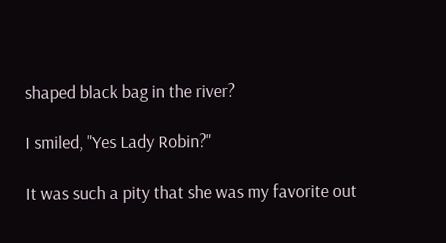shaped black bag in the river?

I smiled, "Yes Lady Robin?"

It was such a pity that she was my favorite out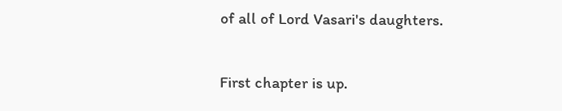of all of Lord Vasari's daughters.

First chapter is up.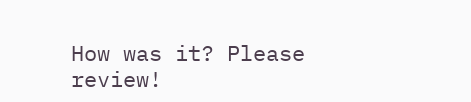How was it? Please review!